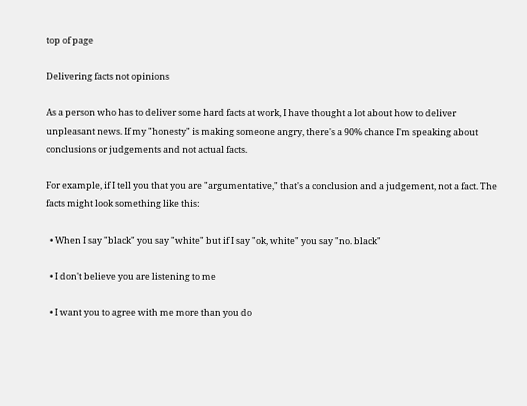top of page

Delivering facts not opinions

As a person who has to deliver some hard facts at work, I have thought a lot about how to deliver unpleasant news. If my "honesty" is making someone angry, there's a 90% chance I'm speaking about conclusions or judgements and not actual facts.

For example, if I tell you that you are "argumentative," that's a conclusion and a judgement, not a fact. The facts might look something like this:

  • When I say "black" you say "white" but if I say "ok, white" you say "no. black"

  • I don't believe you are listening to me

  • I want you to agree with me more than you do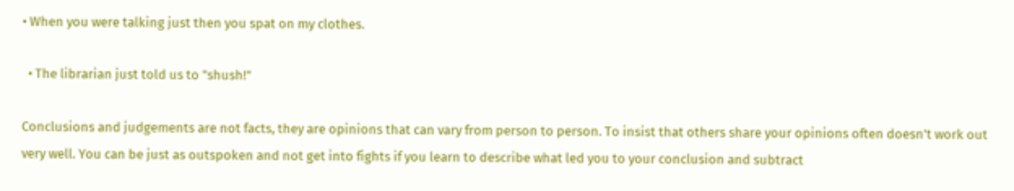• When you were talking just then you spat on my clothes.

  • The librarian just told us to "shush!"

Conclusions and judgements are not facts, they are opinions that can vary from person to person. To insist that others share your opinions often doesn't work out very well. You can be just as outspoken and not get into fights if you learn to describe what led you to your conclusion and subtract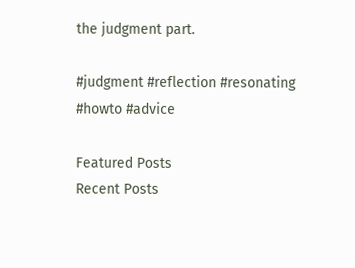the judgment part.

#judgment #reflection #resonating #howto #advice

Featured Posts
Recent Posts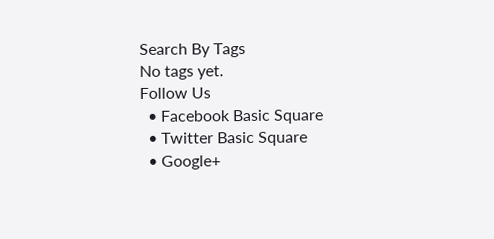Search By Tags
No tags yet.
Follow Us
  • Facebook Basic Square
  • Twitter Basic Square
  • Google+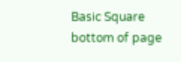Basic Square
bottom of page